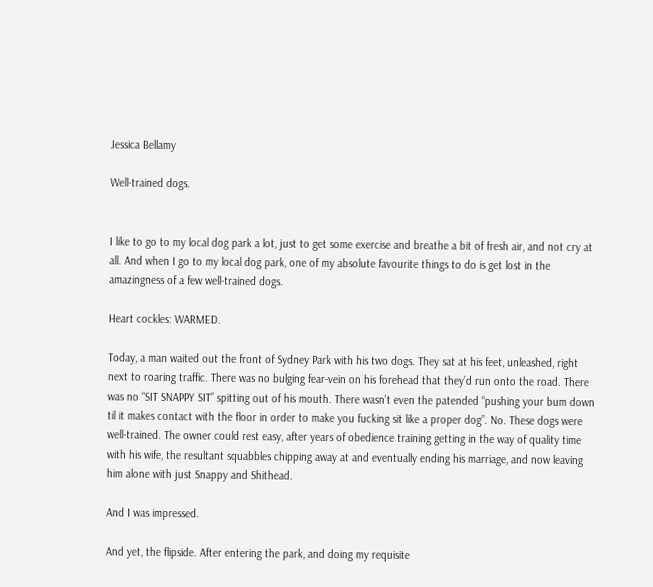Jessica Bellamy

Well-trained dogs.


I like to go to my local dog park a lot, just to get some exercise and breathe a bit of fresh air, and not cry at all. And when I go to my local dog park, one of my absolute favourite things to do is get lost in the amazingness of a few well-trained dogs.

Heart cockles: WARMED.

Today, a man waited out the front of Sydney Park with his two dogs. They sat at his feet, unleashed, right next to roaring traffic. There was no bulging fear-vein on his forehead that they’d run onto the road. There was no “SIT SNAPPY SIT” spitting out of his mouth. There wasn’t even the patended “pushing your bum down til it makes contact with the floor in order to make you fucking sit like a proper dog”. No. These dogs were well-trained. The owner could rest easy, after years of obedience training getting in the way of quality time with his wife, the resultant squabbles chipping away at and eventually ending his marriage, and now leaving him alone with just Snappy and Shithead.

And I was impressed.

And yet, the flipside. After entering the park, and doing my requisite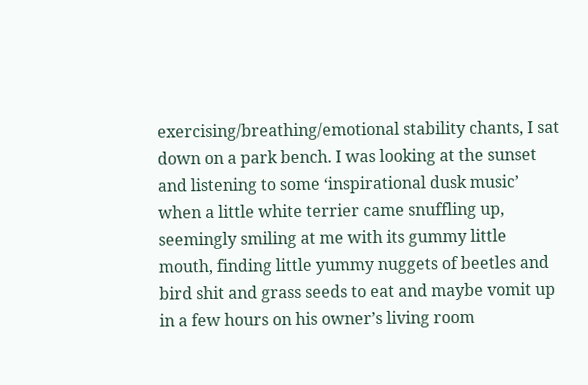exercising/breathing/emotional stability chants, I sat down on a park bench. I was looking at the sunset and listening to some ‘inspirational dusk music’ when a little white terrier came snuffling up, seemingly smiling at me with its gummy little mouth, finding little yummy nuggets of beetles and bird shit and grass seeds to eat and maybe vomit up in a few hours on his owner’s living room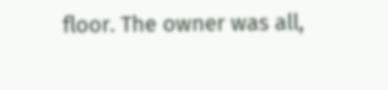floor. The owner was all,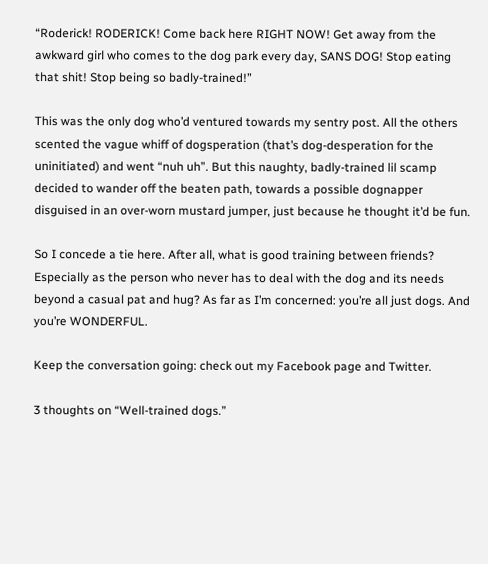“Roderick! RODERICK! Come back here RIGHT NOW! Get away from the awkward girl who comes to the dog park every day, SANS DOG! Stop eating that shit! Stop being so badly-trained!”

This was the only dog who’d ventured towards my sentry post. All the others scented the vague whiff of dogsperation (that’s dog-desperation for the uninitiated) and went “nuh uh”. But this naughty, badly-trained lil scamp decided to wander off the beaten path, towards a possible dognapper disguised in an over-worn mustard jumper, just because he thought it’d be fun.

So I concede a tie here. After all, what is good training between friends? Especially as the person who never has to deal with the dog and its needs beyond a casual pat and hug? As far as I’m concerned: you’re all just dogs. And you’re WONDERFUL.

Keep the conversation going: check out my Facebook page and Twitter.

3 thoughts on “Well-trained dogs.”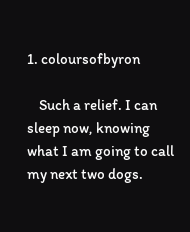1. coloursofbyron

    Such a relief. I can sleep now, knowing what I am going to call my next two dogs.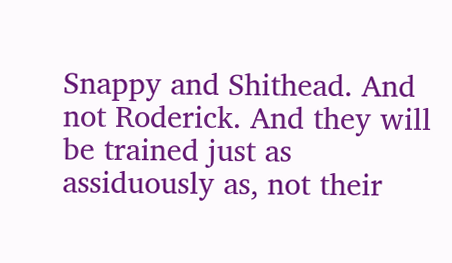Snappy and Shithead. And not Roderick. And they will be trained just as assiduously as, not their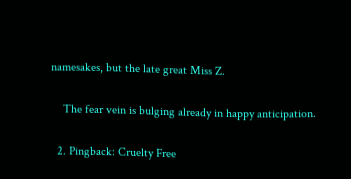namesakes, but the late great Miss Z.

    The fear vein is bulging already in happy anticipation.

  2. Pingback: Cruelty Free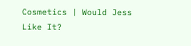Cosmetics | Would Jess Like It?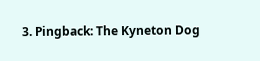3. Pingback: The Kyneton Dog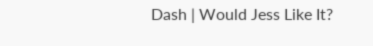Dash | Would Jess Like It?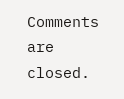Comments are closed.